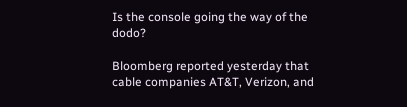Is the console going the way of the dodo?

Bloomberg reported yesterday that cable companies AT&T, Verizon, and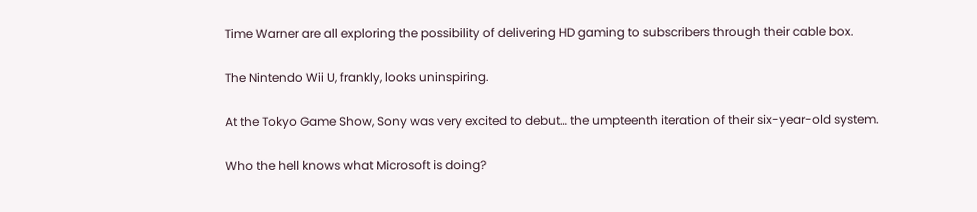Time Warner are all exploring the possibility of delivering HD gaming to subscribers through their cable box.

The Nintendo Wii U, frankly, looks uninspiring.

At the Tokyo Game Show, Sony was very excited to debut… the umpteenth iteration of their six-year-old system.

Who the hell knows what Microsoft is doing?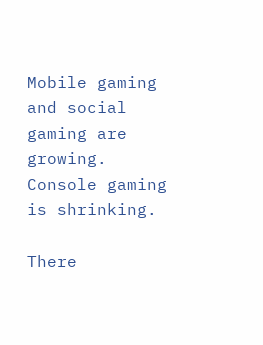Mobile gaming and social gaming are growing. Console gaming is shrinking.

There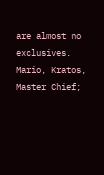are almost no exclusives. Mario, Kratos, Master Chief;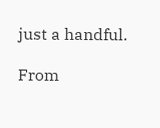just a handful.

From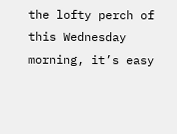the lofty perch of this Wednesday morning, it’s easy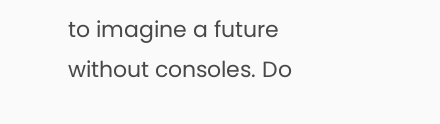to imagine a future without consoles. Do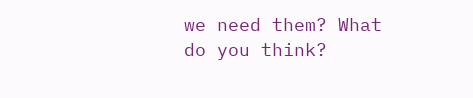we need them? What do you think?